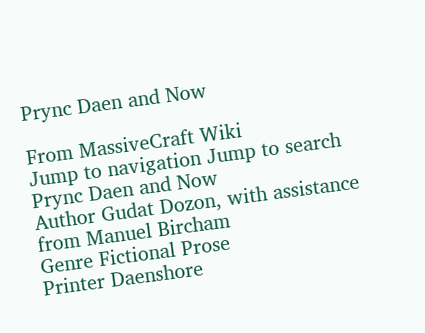Prync Daen and Now

From MassiveCraft Wiki
Jump to navigation Jump to search
Prync Daen and Now
Author Gudat Dozon, with assistance from Manuel Bircham
Genre Fictional Prose
Printer Daenshore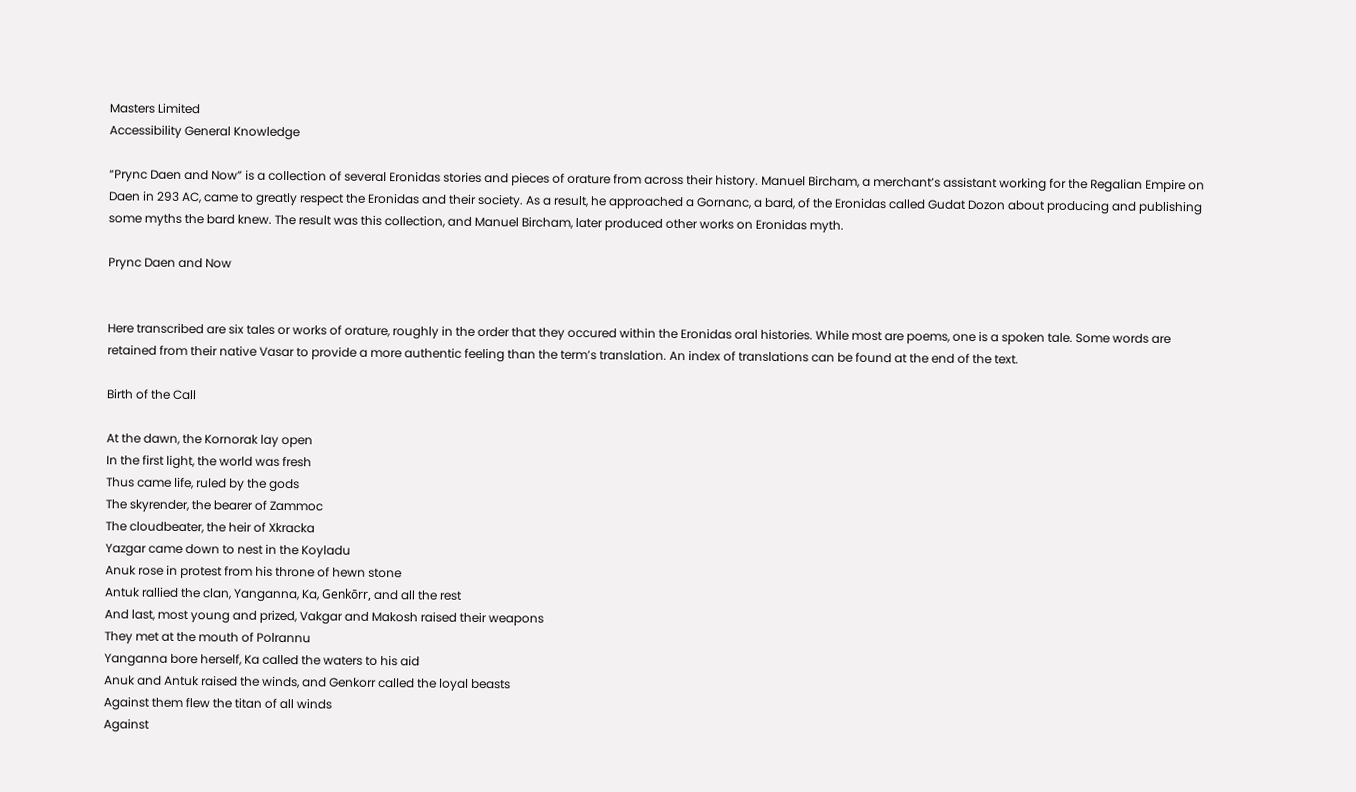Masters Limited
Accessibility General Knowledge

“Prync Daen and Now” is a collection of several Eronidas stories and pieces of orature from across their history. Manuel Bircham, a merchant’s assistant working for the Regalian Empire on Daen in 293 AC, came to greatly respect the Eronidas and their society. As a result, he approached a Gornanc, a bard, of the Eronidas called Gudat Dozon about producing and publishing some myths the bard knew. The result was this collection, and Manuel Bircham, later produced other works on Eronidas myth.

Prync Daen and Now


Here transcribed are six tales or works of orature, roughly in the order that they occured within the Eronidas oral histories. While most are poems, one is a spoken tale. Some words are retained from their native Vasar to provide a more authentic feeling than the term’s translation. An index of translations can be found at the end of the text.

Birth of the Call

At the dawn, the Kornorak lay open
In the first light, the world was fresh
Thus came life, ruled by the gods
The skyrender, the bearer of Zammoc
The cloudbeater, the heir of Xkracka
Yazgar came down to nest in the Koyladu
Anuk rose in protest from his throne of hewn stone
Antuk rallied the clan, Yanganna, Ka, Genkōrr, and all the rest
And last, most young and prized, Vakgar and Makosh raised their weapons
They met at the mouth of Polrannu
Yanganna bore herself, Ka called the waters to his aid
Anuk and Antuk raised the winds, and Genkorr called the loyal beasts
Against them flew the titan of all winds
Against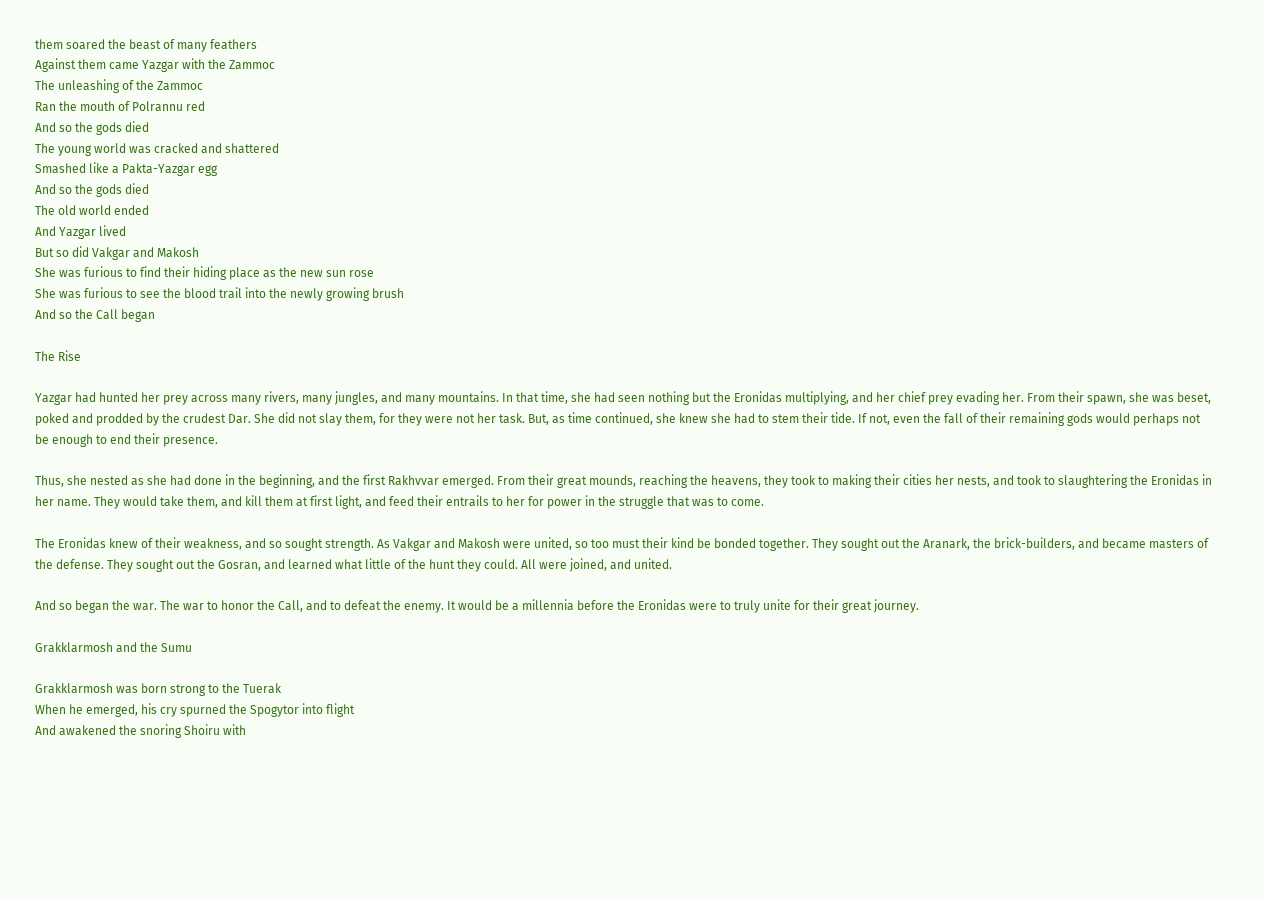them soared the beast of many feathers
Against them came Yazgar with the Zammoc
The unleashing of the Zammoc
Ran the mouth of Polrannu red
And so the gods died
The young world was cracked and shattered
Smashed like a Pakta-Yazgar egg
And so the gods died
The old world ended
And Yazgar lived
But so did Vakgar and Makosh
She was furious to find their hiding place as the new sun rose
She was furious to see the blood trail into the newly growing brush
And so the Call began

The Rise

Yazgar had hunted her prey across many rivers, many jungles, and many mountains. In that time, she had seen nothing but the Eronidas multiplying, and her chief prey evading her. From their spawn, she was beset, poked and prodded by the crudest Dar. She did not slay them, for they were not her task. But, as time continued, she knew she had to stem their tide. If not, even the fall of their remaining gods would perhaps not be enough to end their presence.

Thus, she nested as she had done in the beginning, and the first Rakhvvar emerged. From their great mounds, reaching the heavens, they took to making their cities her nests, and took to slaughtering the Eronidas in her name. They would take them, and kill them at first light, and feed their entrails to her for power in the struggle that was to come.

The Eronidas knew of their weakness, and so sought strength. As Vakgar and Makosh were united, so too must their kind be bonded together. They sought out the Aranark, the brick-builders, and became masters of the defense. They sought out the Gosran, and learned what little of the hunt they could. All were joined, and united.

And so began the war. The war to honor the Call, and to defeat the enemy. It would be a millennia before the Eronidas were to truly unite for their great journey.

Grakklarmosh and the Sumu

Grakklarmosh was born strong to the Tuerak
When he emerged, his cry spurned the Spogytor into flight
And awakened the snoring Shoiru with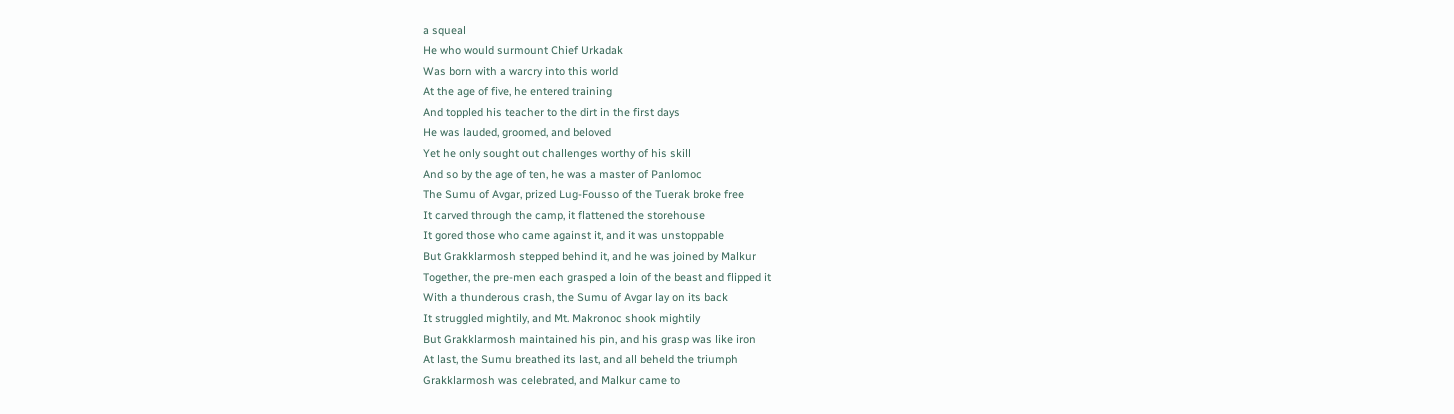a squeal
He who would surmount Chief Urkadak
Was born with a warcry into this world
At the age of five, he entered training
And toppled his teacher to the dirt in the first days
He was lauded, groomed, and beloved
Yet he only sought out challenges worthy of his skill
And so by the age of ten, he was a master of Panlomoc
The Sumu of Avgar, prized Lug-Fousso of the Tuerak broke free
It carved through the camp, it flattened the storehouse
It gored those who came against it, and it was unstoppable
But Grakklarmosh stepped behind it, and he was joined by Malkur
Together, the pre-men each grasped a loin of the beast and flipped it
With a thunderous crash, the Sumu of Avgar lay on its back
It struggled mightily, and Mt. Makronoc shook mightily
But Grakklarmosh maintained his pin, and his grasp was like iron
At last, the Sumu breathed its last, and all beheld the triumph
Grakklarmosh was celebrated, and Malkur came to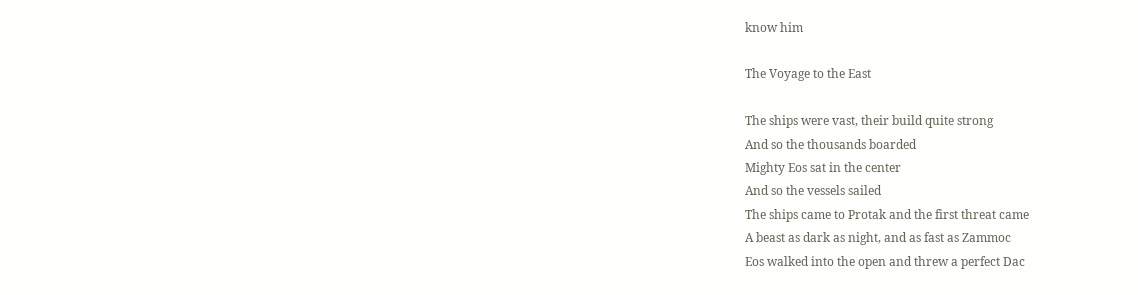know him

The Voyage to the East

The ships were vast, their build quite strong
And so the thousands boarded
Mighty Eos sat in the center
And so the vessels sailed
The ships came to Protak and the first threat came
A beast as dark as night, and as fast as Zammoc
Eos walked into the open and threw a perfect Dac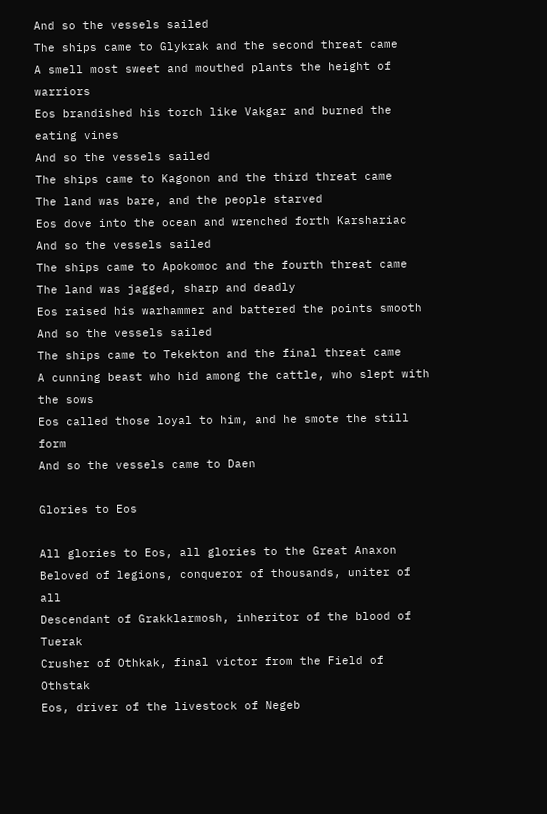And so the vessels sailed
The ships came to Glykrak and the second threat came
A smell most sweet and mouthed plants the height of warriors
Eos brandished his torch like Vakgar and burned the eating vines
And so the vessels sailed
The ships came to Kagonon and the third threat came
The land was bare, and the people starved
Eos dove into the ocean and wrenched forth Karshariac
And so the vessels sailed
The ships came to Apokomoc and the fourth threat came
The land was jagged, sharp and deadly
Eos raised his warhammer and battered the points smooth
And so the vessels sailed
The ships came to Tekekton and the final threat came
A cunning beast who hid among the cattle, who slept with the sows
Eos called those loyal to him, and he smote the still form
And so the vessels came to Daen

Glories to Eos

All glories to Eos, all glories to the Great Anaxon
Beloved of legions, conqueror of thousands, uniter of all
Descendant of Grakklarmosh, inheritor of the blood of Tuerak
Crusher of Othkak, final victor from the Field of Othstak
Eos, driver of the livestock of Negeb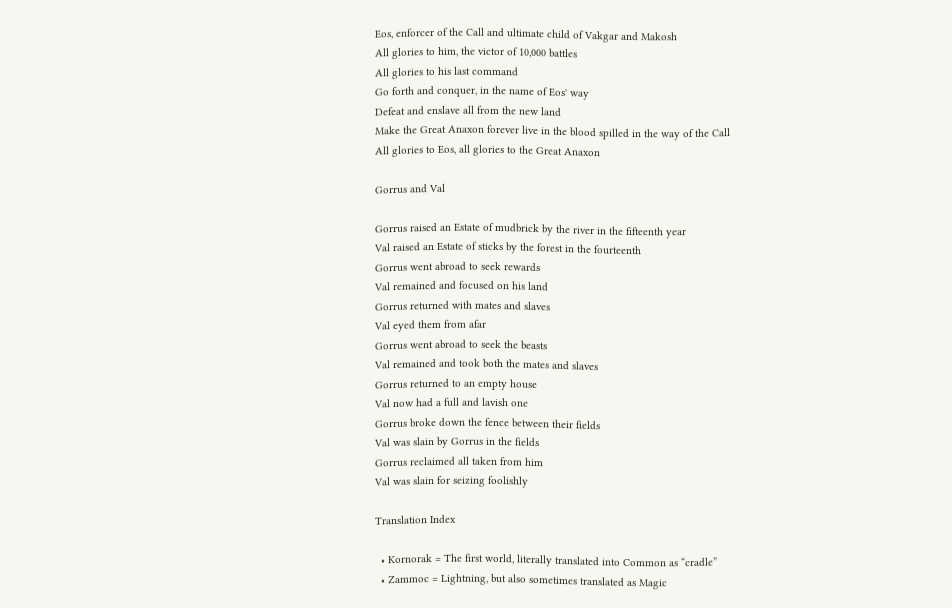Eos, enforcer of the Call and ultimate child of Vakgar and Makosh
All glories to him, the victor of 10,000 battles
All glories to his last command
Go forth and conquer, in the name of Eos' way
Defeat and enslave all from the new land
Make the Great Anaxon forever live in the blood spilled in the way of the Call
All glories to Eos, all glories to the Great Anaxon

Gorrus and Val

Gorrus raised an Estate of mudbrick by the river in the fifteenth year
Val raised an Estate of sticks by the forest in the fourteenth
Gorrus went abroad to seek rewards
Val remained and focused on his land
Gorrus returned with mates and slaves
Val eyed them from afar
Gorrus went abroad to seek the beasts
Val remained and took both the mates and slaves
Gorrus returned to an empty house
Val now had a full and lavish one
Gorrus broke down the fence between their fields
Val was slain by Gorrus in the fields
Gorrus reclaimed all taken from him
Val was slain for seizing foolishly

Translation Index

  • Kornorak = The first world, literally translated into Common as “cradle”
  • Zammoc = Lightning, but also sometimes translated as Magic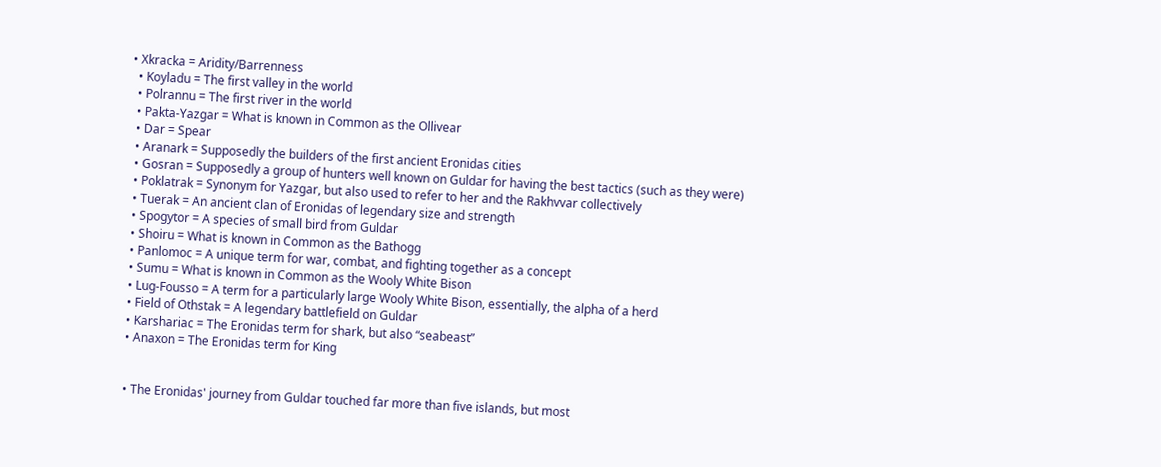• Xkracka = Aridity/Barrenness
  • Koyladu = The first valley in the world
  • Polrannu = The first river in the world
  • Pakta-Yazgar = What is known in Common as the Ollivear
  • Dar = Spear
  • Aranark = Supposedly the builders of the first ancient Eronidas cities
  • Gosran = Supposedly a group of hunters well known on Guldar for having the best tactics (such as they were)
  • Poklatrak = Synonym for Yazgar, but also used to refer to her and the Rakhvvar collectively
  • Tuerak = An ancient clan of Eronidas of legendary size and strength
  • Spogytor = A species of small bird from Guldar
  • Shoiru = What is known in Common as the Bathogg
  • Panlomoc = A unique term for war, combat, and fighting together as a concept
  • Sumu = What is known in Common as the Wooly White Bison
  • Lug-Fousso = A term for a particularly large Wooly White Bison, essentially, the alpha of a herd
  • Field of Othstak = A legendary battlefield on Guldar
  • Karshariac = The Eronidas term for shark, but also “seabeast”
  • Anaxon = The Eronidas term for King


  • The Eronidas' journey from Guldar touched far more than five islands, but most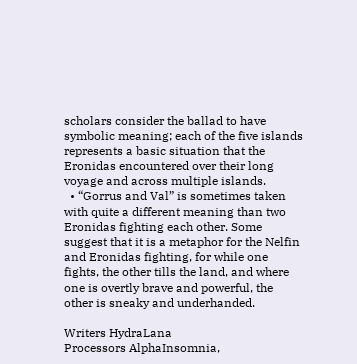scholars consider the ballad to have symbolic meaning; each of the five islands represents a basic situation that the Eronidas encountered over their long voyage and across multiple islands.
  • “Gorrus and Val” is sometimes taken with quite a different meaning than two Eronidas fighting each other. Some suggest that it is a metaphor for the Nelfin and Eronidas fighting, for while one fights, the other tills the land, and where one is overtly brave and powerful, the other is sneaky and underhanded.

Writers HydraLana
Processors AlphaInsomnia,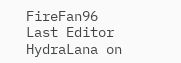FireFan96
Last Editor HydraLana on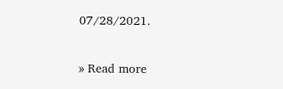07/28/2021.

» Read more